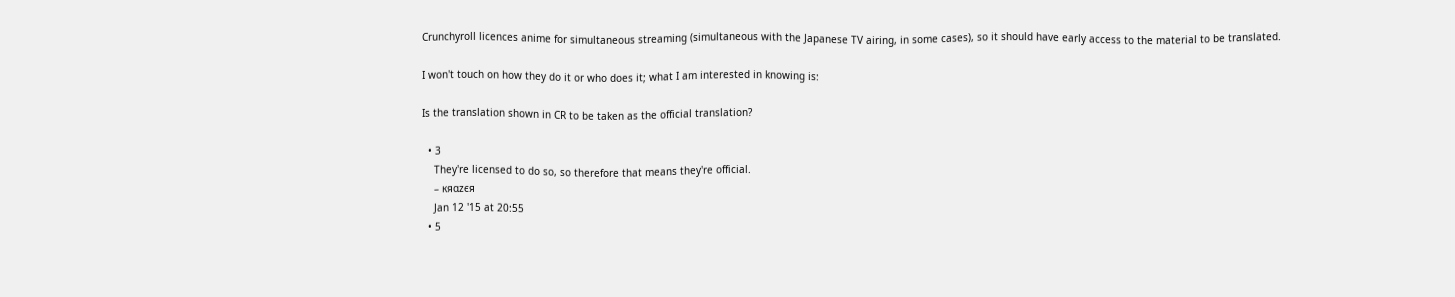Crunchyroll licences anime for simultaneous streaming (simultaneous with the Japanese TV airing, in some cases), so it should have early access to the material to be translated.

I won't touch on how they do it or who does it; what I am interested in knowing is:

Is the translation shown in CR to be taken as the official translation?

  • 3
    They're licensed to do so, so therefore that means they're official.
    – кяαzєя
    Jan 12 '15 at 20:55
  • 5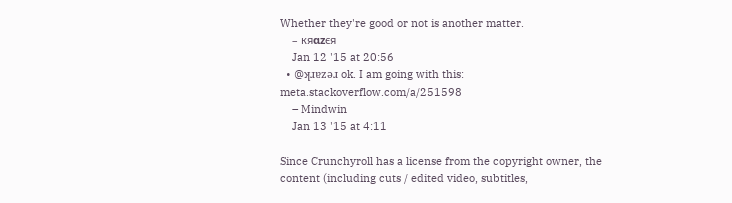Whether they're good or not is another matter.
    – кяαzєя
    Jan 12 '15 at 20:56
  • @ʞɹɐzǝɹ ok. I am going with this: meta.stackoverflow.com/a/251598
    – Mindwin
    Jan 13 '15 at 4:11

Since Crunchyroll has a license from the copyright owner, the content (including cuts / edited video, subtitles,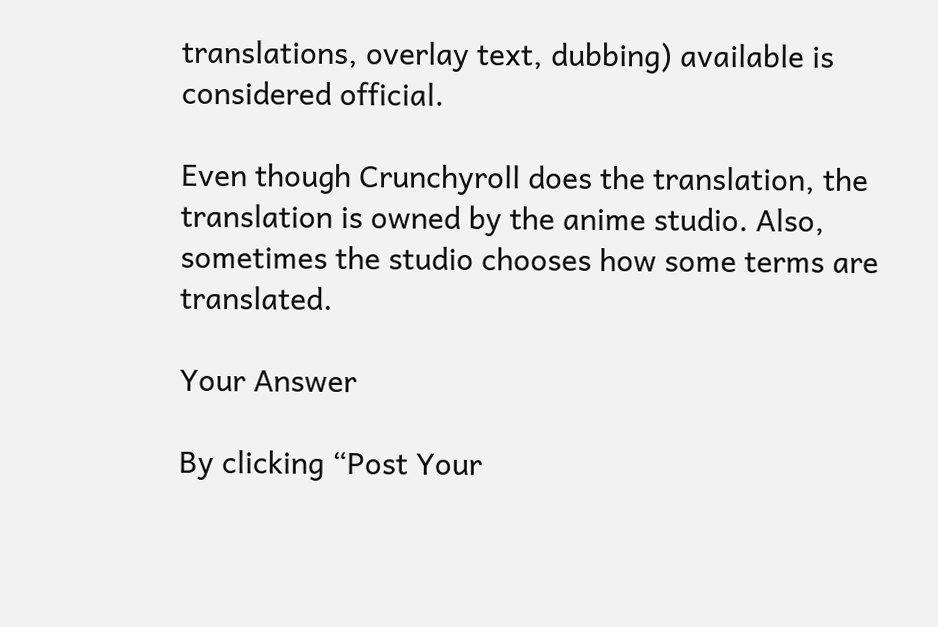translations, overlay text, dubbing) available is considered official.

Even though Crunchyroll does the translation, the translation is owned by the anime studio. Also, sometimes the studio chooses how some terms are translated.

Your Answer

By clicking “Post Your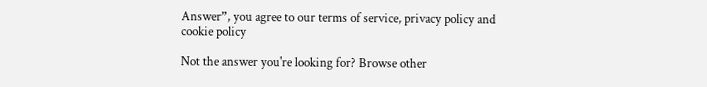Answer”, you agree to our terms of service, privacy policy and cookie policy

Not the answer you're looking for? Browse other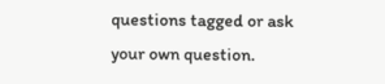questions tagged or ask your own question.